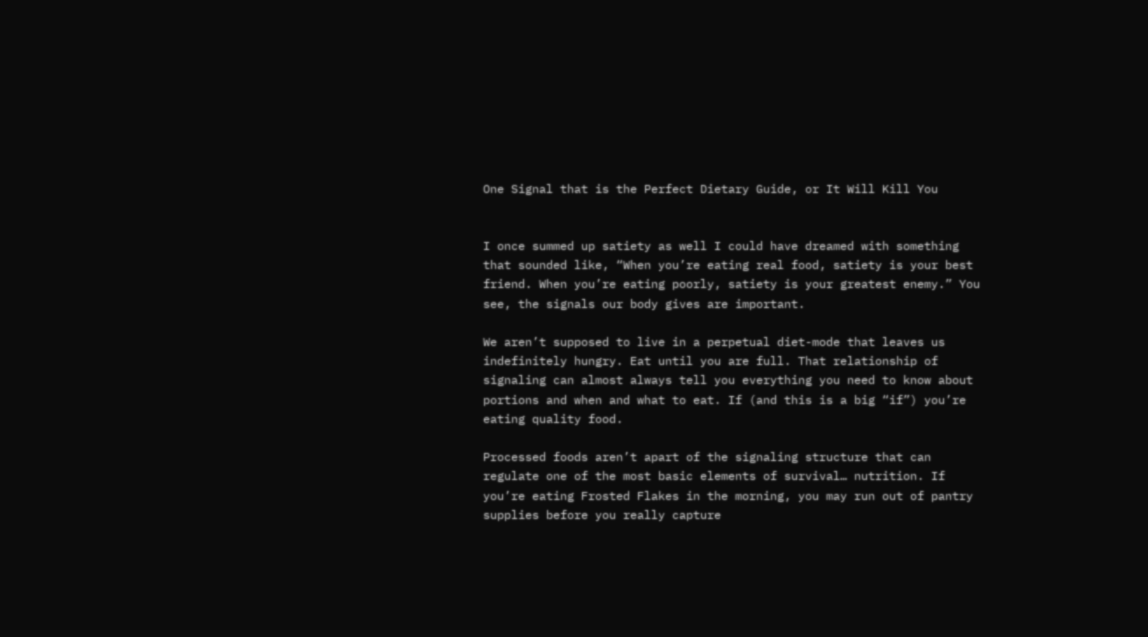One Signal that is the Perfect Dietary Guide, or It Will Kill You


I once summed up satiety as well I could have dreamed with something that sounded like, “When you’re eating real food, satiety is your best friend. When you’re eating poorly, satiety is your greatest enemy.” You see, the signals our body gives are important.

We aren’t supposed to live in a perpetual diet-mode that leaves us indefinitely hungry. Eat until you are full. That relationship of signaling can almost always tell you everything you need to know about portions and when and what to eat. If (and this is a big “if”) you’re eating quality food.

Processed foods aren’t apart of the signaling structure that can regulate one of the most basic elements of survival… nutrition. If you’re eating Frosted Flakes in the morning, you may run out of pantry supplies before you really capture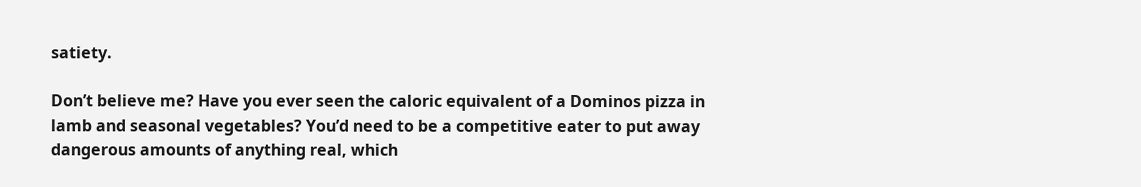satiety.

Don’t believe me? Have you ever seen the caloric equivalent of a Dominos pizza in lamb and seasonal vegetables? You’d need to be a competitive eater to put away dangerous amounts of anything real, which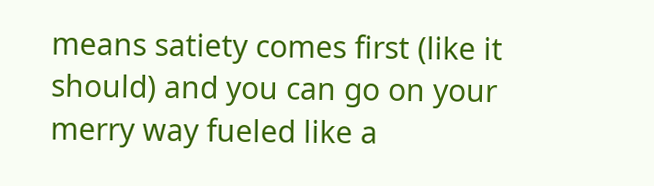means satiety comes first (like it should) and you can go on your merry way fueled like a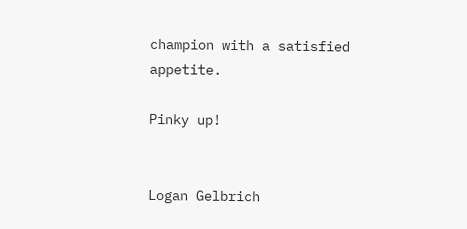champion with a satisfied appetite.

Pinky up!


Logan Gelbrich